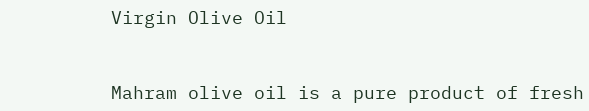Virgin Olive Oil


Mahram olive oil is a pure product of fresh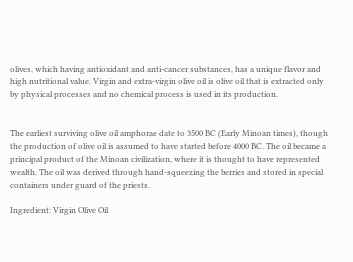olives, which having antioxidant and anti-cancer substances, has a unique flavor and high nutritional value. Virgin and extra-virgin olive oil is olive oil that is extracted only by physical processes and no chemical process is used in its production.


The earliest surviving olive oil amphorae date to 3500 BC (Early Minoan times), though the production of olive oil is assumed to have started before 4000 BC. The oil became a principal product of the Minoan civilization, where it is thought to have represented wealth. The oil was derived through hand-squeezing the berries and stored in special containers under guard of the priests.

Ingredient: Virgin Olive Oil